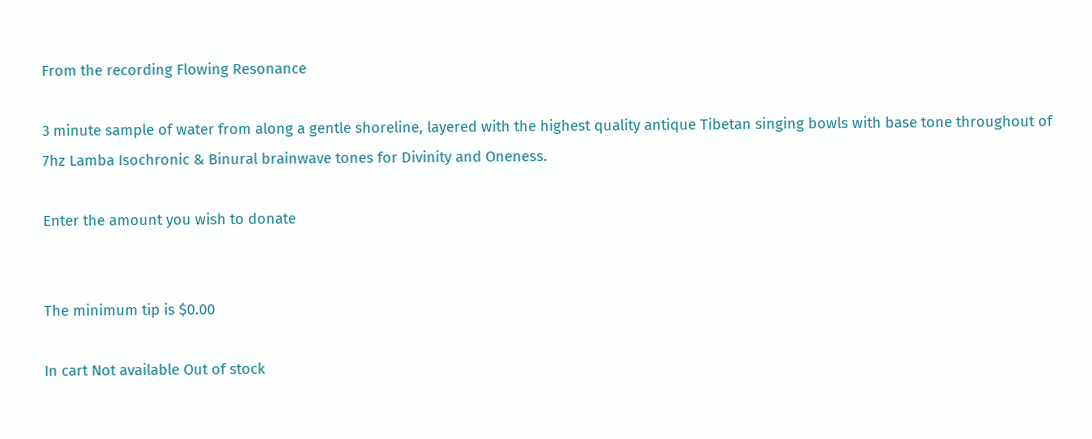From the recording Flowing Resonance

3 minute sample of water from along a gentle shoreline, layered with the highest quality antique Tibetan singing bowls with base tone throughout of 7hz Lamba Isochronic & Binural brainwave tones for Divinity and Oneness.

Enter the amount you wish to donate


The minimum tip is $0.00

In cart Not available Out of stock